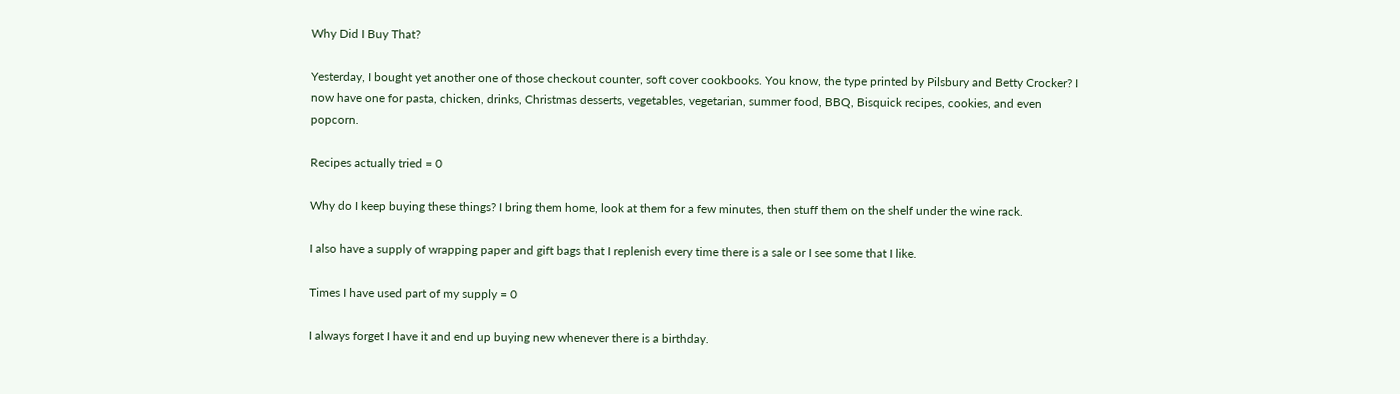Why Did I Buy That?

Yesterday, I bought yet another one of those checkout counter, soft cover cookbooks. You know, the type printed by Pilsbury and Betty Crocker? I now have one for pasta, chicken, drinks, Christmas desserts, vegetables, vegetarian, summer food, BBQ, Bisquick recipes, cookies, and even popcorn.

Recipes actually tried = 0

Why do I keep buying these things? I bring them home, look at them for a few minutes, then stuff them on the shelf under the wine rack.

I also have a supply of wrapping paper and gift bags that I replenish every time there is a sale or I see some that I like.

Times I have used part of my supply = 0

I always forget I have it and end up buying new whenever there is a birthday.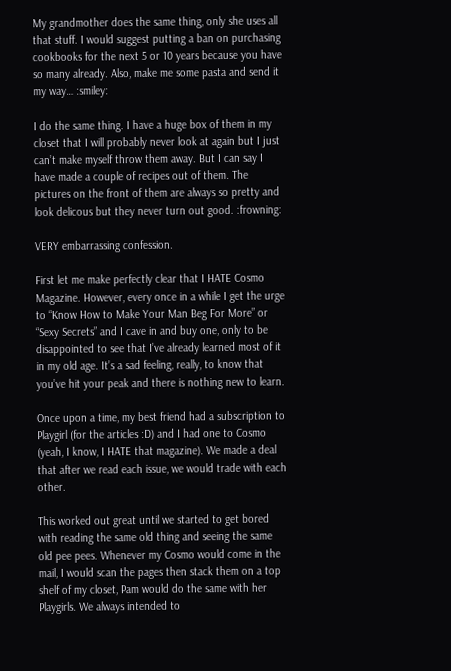My grandmother does the same thing, only she uses all that stuff. I would suggest putting a ban on purchasing cookbooks for the next 5 or 10 years because you have so many already. Also, make me some pasta and send it my way… :smiley:

I do the same thing. I have a huge box of them in my closet that I will probably never look at again but I just can’t make myself throw them away. But I can say I have made a couple of recipes out of them. The pictures on the front of them are always so pretty and look delicous but they never turn out good. :frowning:

VERY embarrassing confession.

First let me make perfectly clear that I HATE Cosmo Magazine. However, every once in a while I get the urge to “Know How to Make Your Man Beg For More” or “Sexy Secrets” and I cave in and buy one, only to be disappointed to see that I’ve already learned most of it in my old age. It’s a sad feeling, really, to know that you’ve hit your peak and there is nothing new to learn.

Once upon a time, my best friend had a subscription to Playgirl (for the articles :D) and I had one to Cosmo (yeah, I know, I HATE that magazine). We made a deal that after we read each issue, we would trade with each other.

This worked out great until we started to get bored with reading the same old thing and seeing the same old pee pees. Whenever my Cosmo would come in the mail, I would scan the pages then stack them on a top shelf of my closet, Pam would do the same with her Playgirls. We always intended to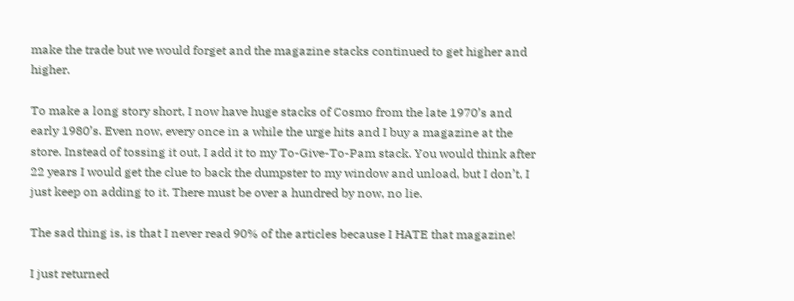make the trade but we would forget and the magazine stacks continued to get higher and higher.

To make a long story short, I now have huge stacks of Cosmo from the late 1970’s and early 1980’s. Even now, every once in a while the urge hits and I buy a magazine at the store. Instead of tossing it out, I add it to my To-Give-To-Pam stack. You would think after 22 years I would get the clue to back the dumpster to my window and unload, but I don’t, I just keep on adding to it. There must be over a hundred by now, no lie.

The sad thing is, is that I never read 90% of the articles because I HATE that magazine!

I just returned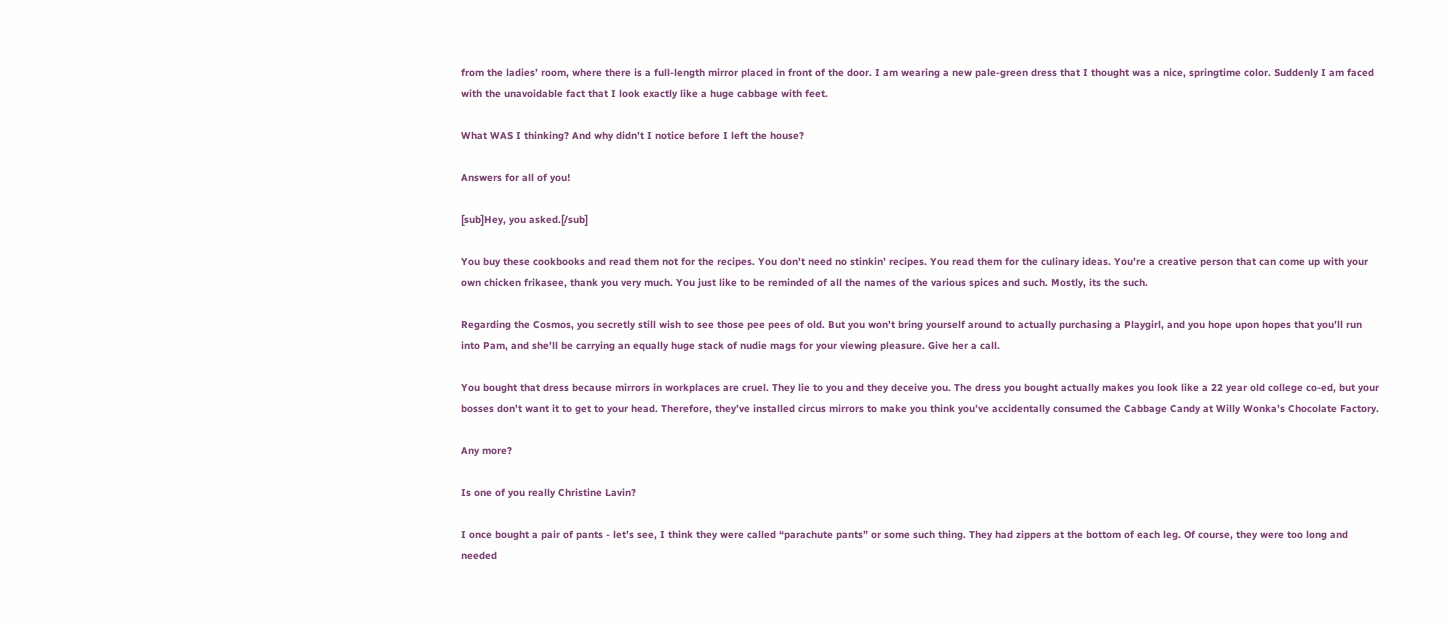from the ladies’ room, where there is a full-length mirror placed in front of the door. I am wearing a new pale-green dress that I thought was a nice, springtime color. Suddenly I am faced with the unavoidable fact that I look exactly like a huge cabbage with feet.

What WAS I thinking? And why didn’t I notice before I left the house?

Answers for all of you!

[sub]Hey, you asked.[/sub]

You buy these cookbooks and read them not for the recipes. You don’t need no stinkin’ recipes. You read them for the culinary ideas. You’re a creative person that can come up with your own chicken frikasee, thank you very much. You just like to be reminded of all the names of the various spices and such. Mostly, its the such.

Regarding the Cosmos, you secretly still wish to see those pee pees of old. But you won’t bring yourself around to actually purchasing a Playgirl, and you hope upon hopes that you’ll run into Pam, and she’ll be carrying an equally huge stack of nudie mags for your viewing pleasure. Give her a call.

You bought that dress because mirrors in workplaces are cruel. They lie to you and they deceive you. The dress you bought actually makes you look like a 22 year old college co-ed, but your bosses don’t want it to get to your head. Therefore, they’ve installed circus mirrors to make you think you’ve accidentally consumed the Cabbage Candy at Willy Wonka’s Chocolate Factory.

Any more?

Is one of you really Christine Lavin?

I once bought a pair of pants - let’s see, I think they were called “parachute pants” or some such thing. They had zippers at the bottom of each leg. Of course, they were too long and needed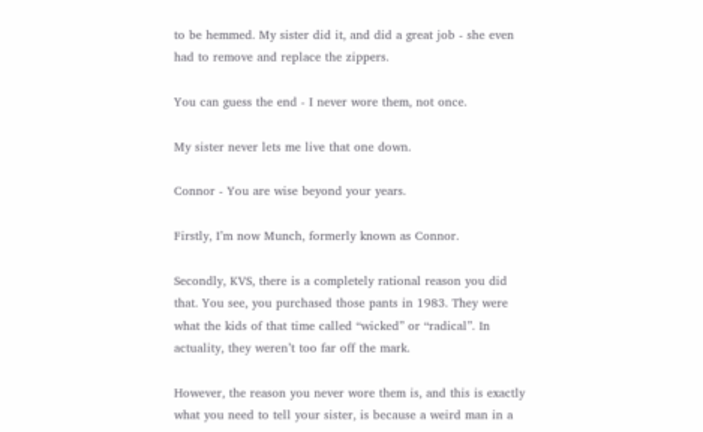to be hemmed. My sister did it, and did a great job - she even had to remove and replace the zippers.

You can guess the end - I never wore them, not once.

My sister never lets me live that one down.

Connor - You are wise beyond your years.

Firstly, I’m now Munch, formerly known as Connor.

Secondly, KVS, there is a completely rational reason you did that. You see, you purchased those pants in 1983. They were what the kids of that time called “wicked” or “radical”. In actuality, they weren’t too far off the mark.

However, the reason you never wore them is, and this is exactly what you need to tell your sister, is because a weird man in a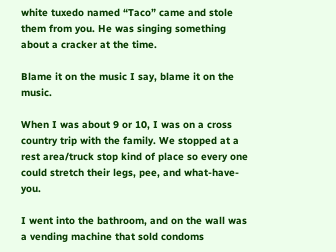white tuxedo named “Taco” came and stole them from you. He was singing something about a cracker at the time.

Blame it on the music I say, blame it on the music.

When I was about 9 or 10, I was on a cross country trip with the family. We stopped at a rest area/truck stop kind of place so every one could stretch their legs, pee, and what-have-you.

I went into the bathroom, and on the wall was a vending machine that sold condoms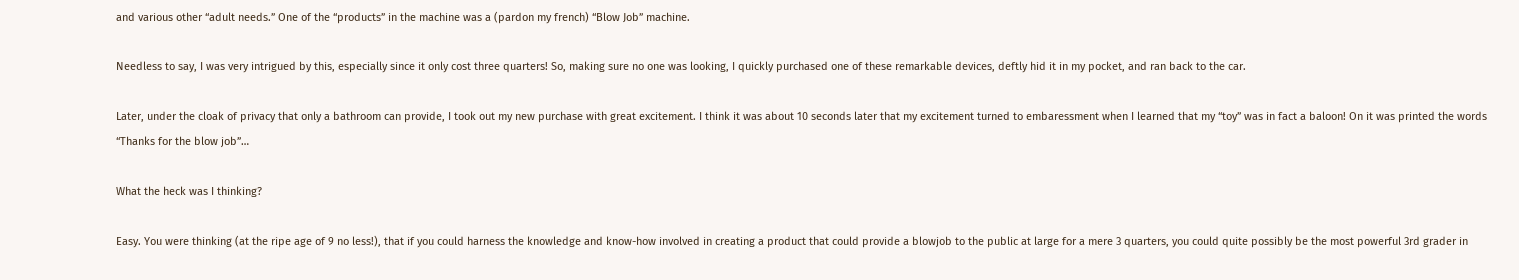and various other “adult needs.” One of the “products” in the machine was a (pardon my french) “Blow Job” machine.

Needless to say, I was very intrigued by this, especially since it only cost three quarters! So, making sure no one was looking, I quickly purchased one of these remarkable devices, deftly hid it in my pocket, and ran back to the car.

Later, under the cloak of privacy that only a bathroom can provide, I took out my new purchase with great excitement. I think it was about 10 seconds later that my excitement turned to embaressment when I learned that my “toy” was in fact a baloon! On it was printed the words “Thanks for the blow job”…

What the heck was I thinking?

Easy. You were thinking (at the ripe age of 9 no less!), that if you could harness the knowledge and know-how involved in creating a product that could provide a blowjob to the public at large for a mere 3 quarters, you could quite possibly be the most powerful 3rd grader in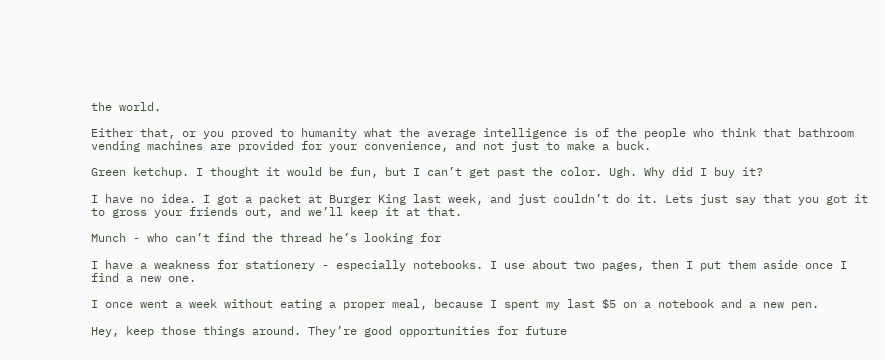the world.

Either that, or you proved to humanity what the average intelligence is of the people who think that bathroom vending machines are provided for your convenience, and not just to make a buck.

Green ketchup. I thought it would be fun, but I can’t get past the color. Ugh. Why did I buy it?

I have no idea. I got a packet at Burger King last week, and just couldn’t do it. Lets just say that you got it to gross your friends out, and we’ll keep it at that.

Munch - who can’t find the thread he’s looking for

I have a weakness for stationery - especially notebooks. I use about two pages, then I put them aside once I find a new one.

I once went a week without eating a proper meal, because I spent my last $5 on a notebook and a new pen.

Hey, keep those things around. They’re good opportunities for future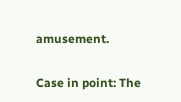amusement.

Case in point: The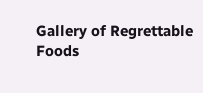Gallery of Regrettable Foods